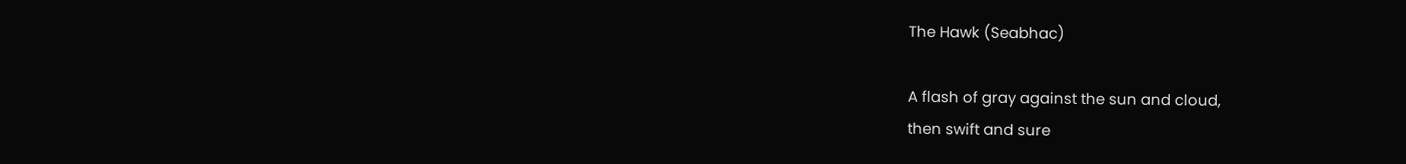The Hawk (Seabhac)

A flash of gray against the sun and cloud,
then swift and sure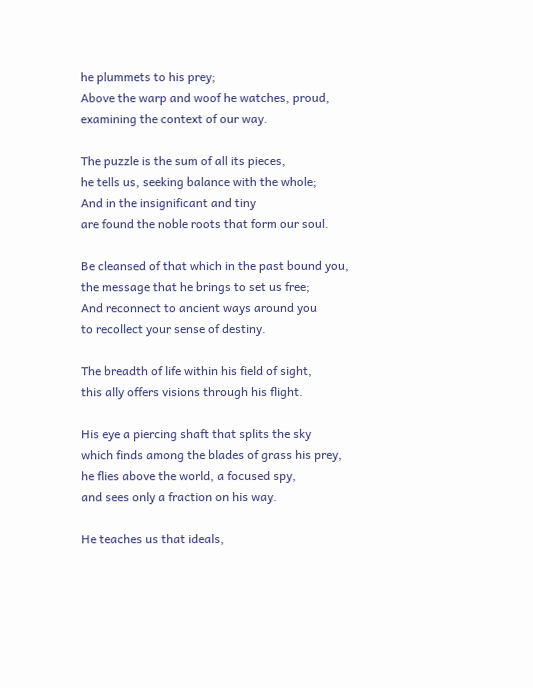he plummets to his prey;
Above the warp and woof he watches, proud,
examining the context of our way.

The puzzle is the sum of all its pieces,
he tells us, seeking balance with the whole;
And in the insignificant and tiny
are found the noble roots that form our soul.

Be cleansed of that which in the past bound you,
the message that he brings to set us free;
And reconnect to ancient ways around you
to recollect your sense of destiny.

The breadth of life within his field of sight,
this ally offers visions through his flight.

His eye a piercing shaft that splits the sky
which finds among the blades of grass his prey,
he flies above the world, a focused spy,
and sees only a fraction on his way.

He teaches us that ideals,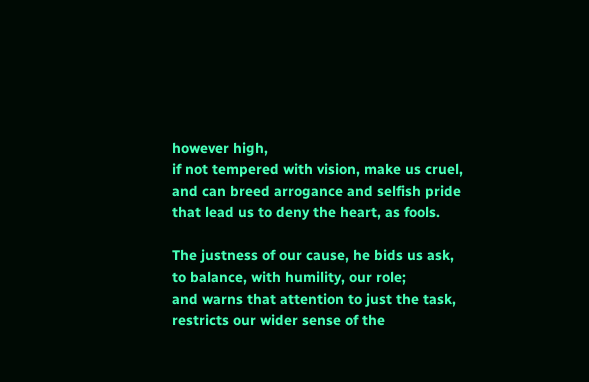however high,
if not tempered with vision, make us cruel,
and can breed arrogance and selfish pride
that lead us to deny the heart, as fools.

The justness of our cause, he bids us ask,
to balance, with humility, our role;
and warns that attention to just the task,
restricts our wider sense of the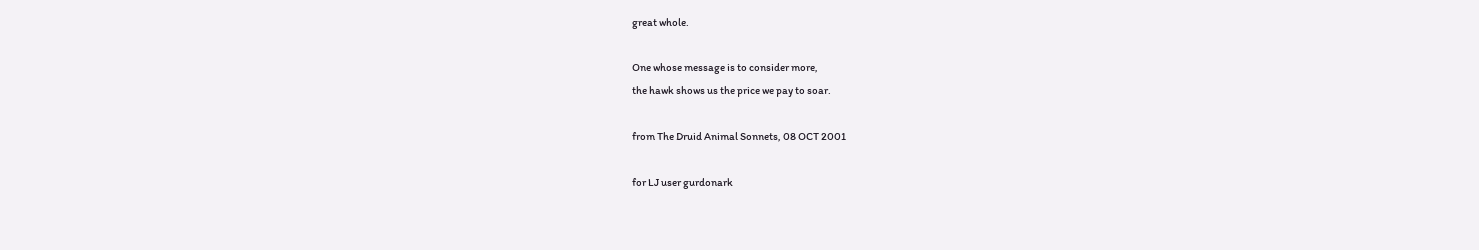great whole.

One whose message is to consider more,
the hawk shows us the price we pay to soar.

from The Druid Animal Sonnets, 08 OCT 2001

for LJ user gurdonark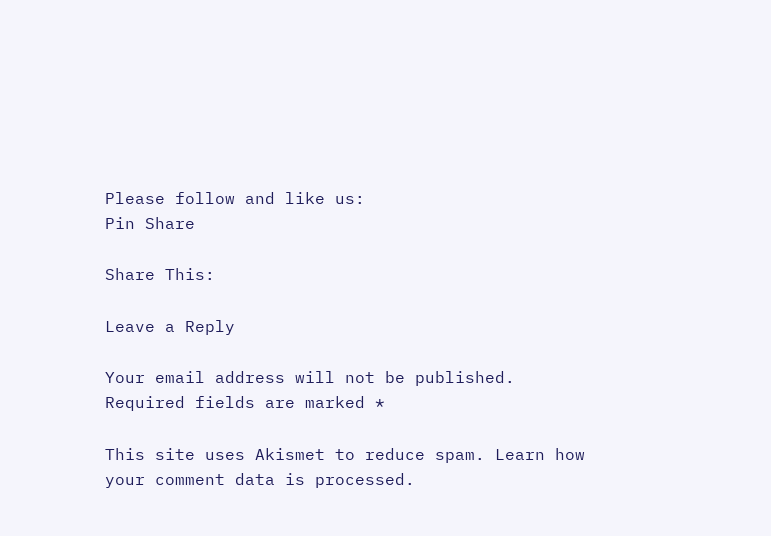Please follow and like us:
Pin Share

Share This:

Leave a Reply

Your email address will not be published. Required fields are marked *

This site uses Akismet to reduce spam. Learn how your comment data is processed.